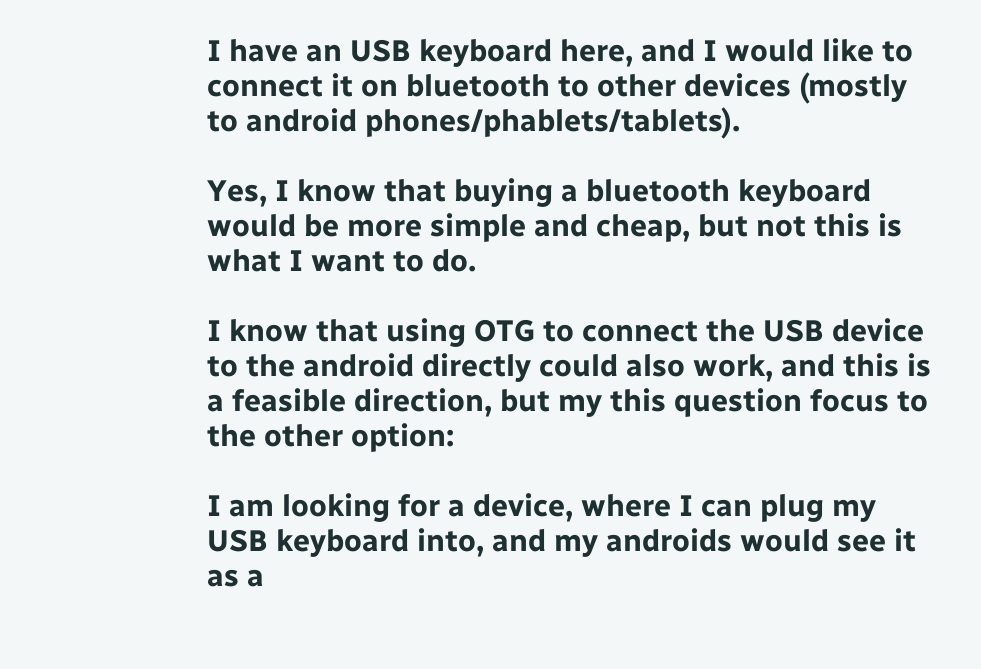I have an USB keyboard here, and I would like to connect it on bluetooth to other devices (mostly to android phones/phablets/tablets).

Yes, I know that buying a bluetooth keyboard would be more simple and cheap, but not this is what I want to do.

I know that using OTG to connect the USB device to the android directly could also work, and this is a feasible direction, but my this question focus to the other option:

I am looking for a device, where I can plug my USB keyboard into, and my androids would see it as a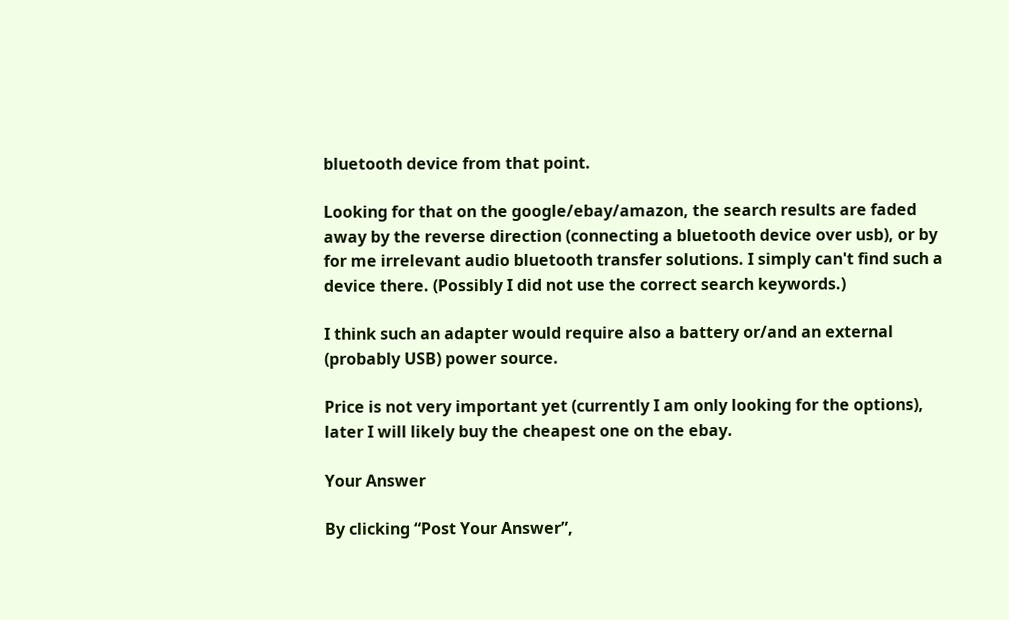bluetooth device from that point.

Looking for that on the google/ebay/amazon, the search results are faded away by the reverse direction (connecting a bluetooth device over usb), or by for me irrelevant audio bluetooth transfer solutions. I simply can't find such a device there. (Possibly I did not use the correct search keywords.)

I think such an adapter would require also a battery or/and an external (probably USB) power source.

Price is not very important yet (currently I am only looking for the options), later I will likely buy the cheapest one on the ebay.

Your Answer

By clicking “Post Your Answer”,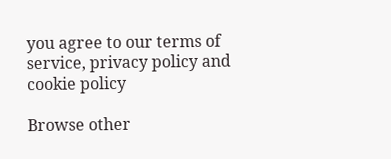you agree to our terms of service, privacy policy and cookie policy

Browse other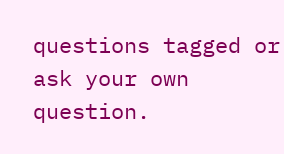questions tagged or ask your own question.